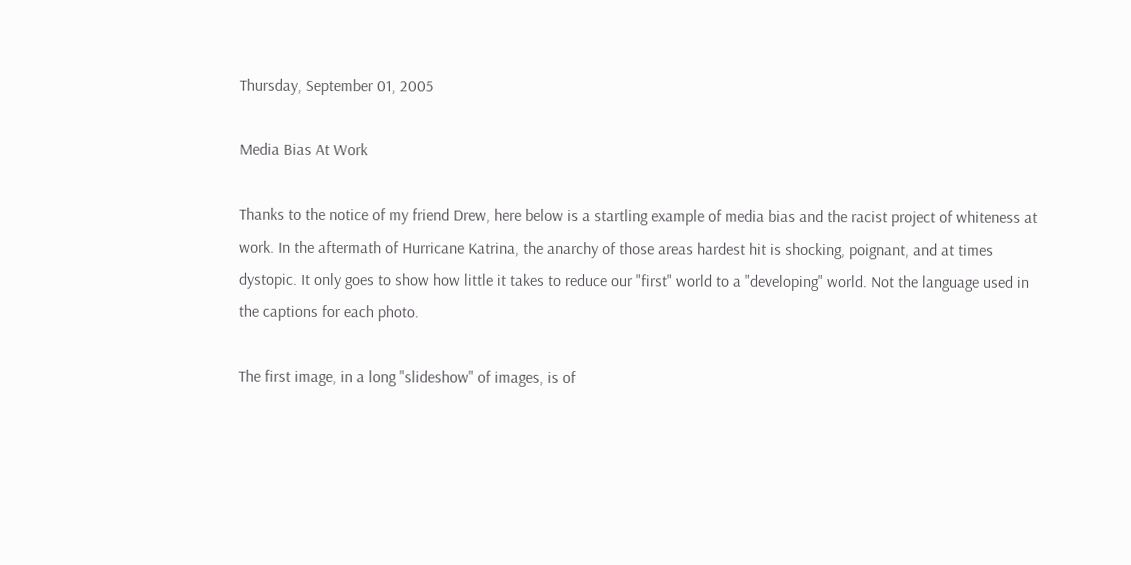Thursday, September 01, 2005

Media Bias At Work

Thanks to the notice of my friend Drew, here below is a startling example of media bias and the racist project of whiteness at work. In the aftermath of Hurricane Katrina, the anarchy of those areas hardest hit is shocking, poignant, and at times dystopic. It only goes to show how little it takes to reduce our "first" world to a "developing" world. Not the language used in the captions for each photo.

The first image, in a long "slideshow" of images, is of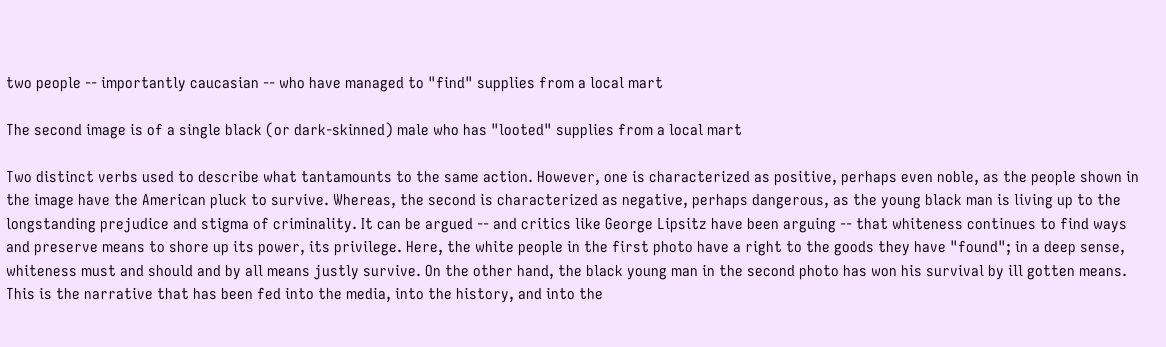two people -- importantly caucasian -- who have managed to "find" supplies from a local mart

The second image is of a single black (or dark-skinned) male who has "looted" supplies from a local mart

Two distinct verbs used to describe what tantamounts to the same action. However, one is characterized as positive, perhaps even noble, as the people shown in the image have the American pluck to survive. Whereas, the second is characterized as negative, perhaps dangerous, as the young black man is living up to the longstanding prejudice and stigma of criminality. It can be argued -- and critics like George Lipsitz have been arguing -- that whiteness continues to find ways and preserve means to shore up its power, its privilege. Here, the white people in the first photo have a right to the goods they have "found"; in a deep sense, whiteness must and should and by all means justly survive. On the other hand, the black young man in the second photo has won his survival by ill gotten means. This is the narrative that has been fed into the media, into the history, and into the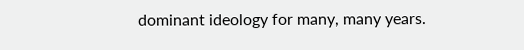dominant ideology for many, many years.